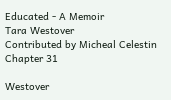Educated - A Memoir
Tara Westover
Contributed by Micheal Celestin
Chapter 31

Westover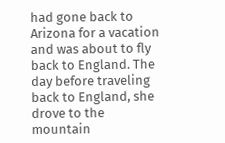had gone back to Arizona for a vacation and was about to fly back to England. The day before traveling back to England, she drove to the mountain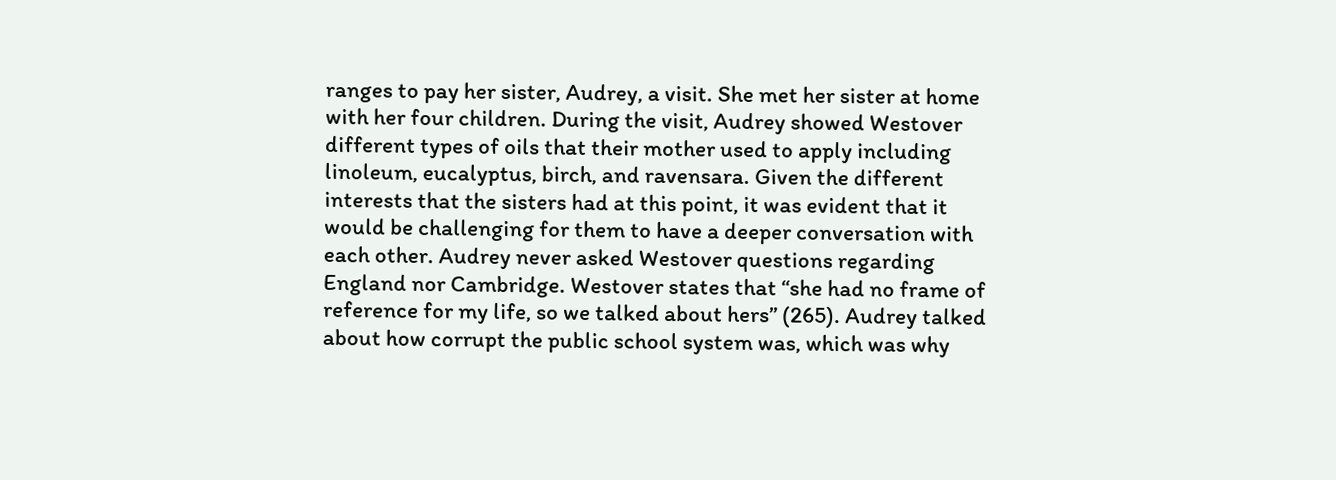ranges to pay her sister, Audrey, a visit. She met her sister at home with her four children. During the visit, Audrey showed Westover different types of oils that their mother used to apply including linoleum, eucalyptus, birch, and ravensara. Given the different interests that the sisters had at this point, it was evident that it would be challenging for them to have a deeper conversation with each other. Audrey never asked Westover questions regarding England nor Cambridge. Westover states that “she had no frame of reference for my life, so we talked about hers” (265). Audrey talked about how corrupt the public school system was, which was why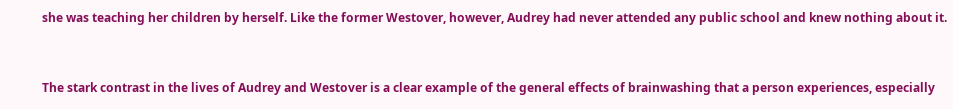she was teaching her children by herself. Like the former Westover, however, Audrey had never attended any public school and knew nothing about it.


The stark contrast in the lives of Audrey and Westover is a clear example of the general effects of brainwashing that a person experiences, especially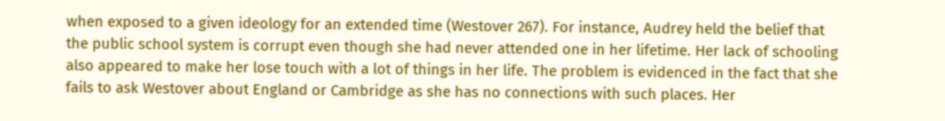when exposed to a given ideology for an extended time (Westover 267). For instance, Audrey held the belief that the public school system is corrupt even though she had never attended one in her lifetime. Her lack of schooling also appeared to make her lose touch with a lot of things in her life. The problem is evidenced in the fact that she fails to ask Westover about England or Cambridge as she has no connections with such places. Her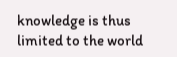knowledge is thus limited to the world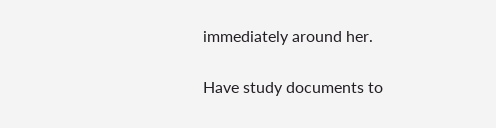immediately around her.

Have study documents to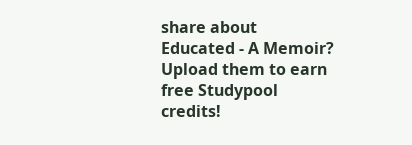share about Educated - A Memoir? Upload them to earn free Studypool credits!